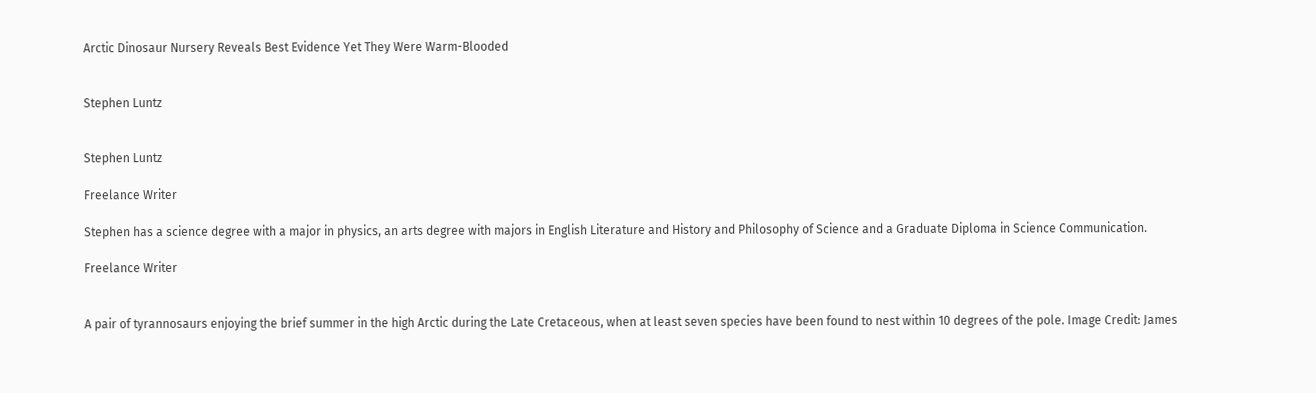Arctic Dinosaur Nursery Reveals Best Evidence Yet They Were Warm-Blooded


Stephen Luntz


Stephen Luntz

Freelance Writer

Stephen has a science degree with a major in physics, an arts degree with majors in English Literature and History and Philosophy of Science and a Graduate Diploma in Science Communication.

Freelance Writer


A pair of tyrannosaurs enjoying the brief summer in the high Arctic during the Late Cretaceous, when at least seven species have been found to nest within 10 degrees of the pole. Image Credit: James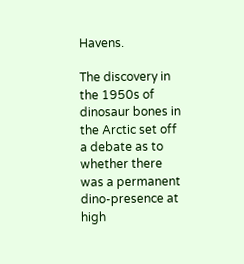Havens.

The discovery in the 1950s of dinosaur bones in the Arctic set off a debate as to whether there was a permanent dino-presence at high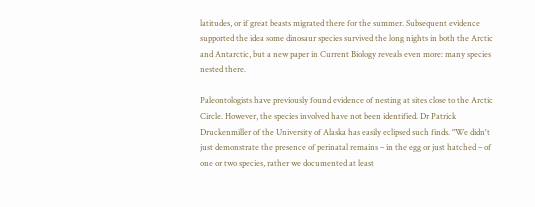latitudes, or if great beasts migrated there for the summer. Subsequent evidence supported the idea some dinosaur species survived the long nights in both the Arctic and Antarctic, but a new paper in Current Biology reveals even more: many species nested there.

Paleontologists have previously found evidence of nesting at sites close to the Arctic Circle. However, the species involved have not been identified. Dr Patrick Druckenmiller of the University of Alaska has easily eclipsed such finds. "We didn't just demonstrate the presence of perinatal remains – in the egg or just hatched – of one or two species, rather we documented at least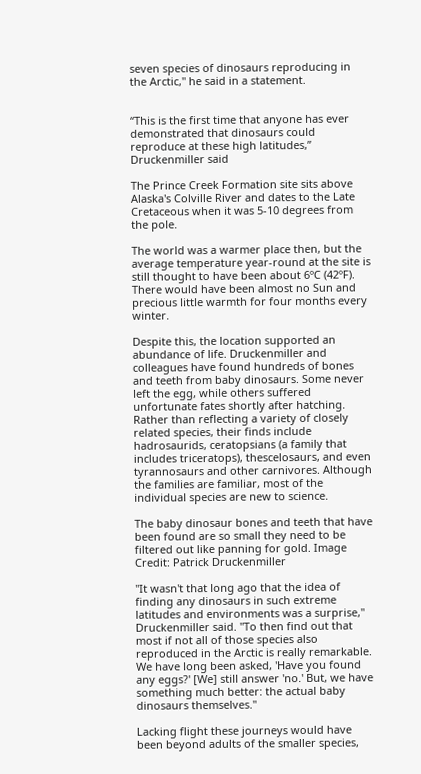seven species of dinosaurs reproducing in the Arctic," he said in a statement.


“This is the first time that anyone has ever demonstrated that dinosaurs could reproduce at these high latitudes,” Druckenmiller said

The Prince Creek Formation site sits above Alaska's Colville River and dates to the Late Cretaceous when it was 5-10 degrees from the pole.

The world was a warmer place then, but the average temperature year-round at the site is still thought to have been about 6ºC (42ºF). There would have been almost no Sun and precious little warmth for four months every winter.

Despite this, the location supported an abundance of life. Druckenmiller and colleagues have found hundreds of bones and teeth from baby dinosaurs. Some never left the egg, while others suffered unfortunate fates shortly after hatching. Rather than reflecting a variety of closely related species, their finds include hadrosaurids, ceratopsians (a family that includes triceratops), thescelosaurs, and even tyrannosaurs and other carnivores. Although the families are familiar, most of the individual species are new to science.

The baby dinosaur bones and teeth that have been found are so small they need to be filtered out like panning for gold. Image Credit: Patrick Druckenmiller

"It wasn't that long ago that the idea of finding any dinosaurs in such extreme latitudes and environments was a surprise," Druckenmiller said. "To then find out that most if not all of those species also reproduced in the Arctic is really remarkable. We have long been asked, 'Have you found any eggs?' [We] still answer 'no.' But, we have something much better: the actual baby dinosaurs themselves."

Lacking flight these journeys would have been beyond adults of the smaller species,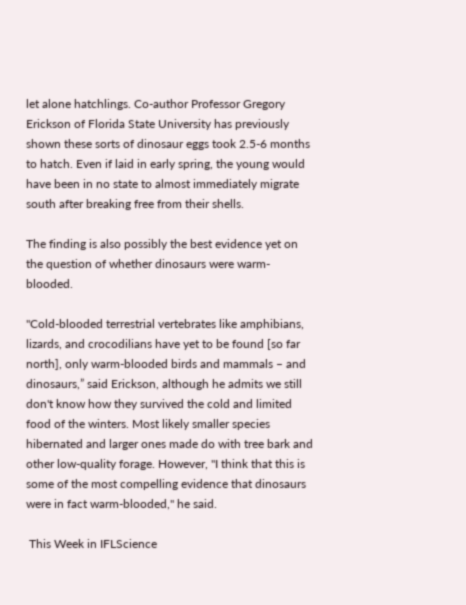let alone hatchlings. Co-author Professor Gregory Erickson of Florida State University has previously shown these sorts of dinosaur eggs took 2.5-6 months to hatch. Even if laid in early spring, the young would have been in no state to almost immediately migrate south after breaking free from their shells.

The finding is also possibly the best evidence yet on the question of whether dinosaurs were warm-blooded.

"Cold-blooded terrestrial vertebrates like amphibians, lizards, and crocodilians have yet to be found [so far north], only warm-blooded birds and mammals – and dinosaurs,” said Erickson, although he admits we still don't know how they survived the cold and limited food of the winters. Most likely smaller species hibernated and larger ones made do with tree bark and other low-quality forage. However, "I think that this is some of the most compelling evidence that dinosaurs were in fact warm-blooded," he said.

 This Week in IFLScience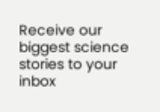Receive our biggest science stories to your inbox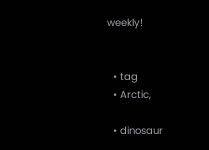weekly!


  • tag
  • Arctic,

  • dinosaur